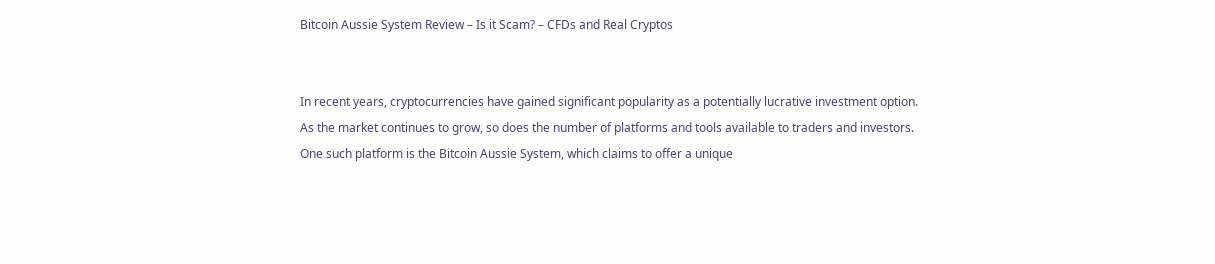Bitcoin Aussie System Review – Is it Scam? – CFDs and Real Cryptos


In recent years, cryptocurrencies have gained significant popularity as a potentially lucrative investment option. As the market continues to grow, so does the number of platforms and tools available to traders and investors. One such platform is the Bitcoin Aussie System, which claims to offer a unique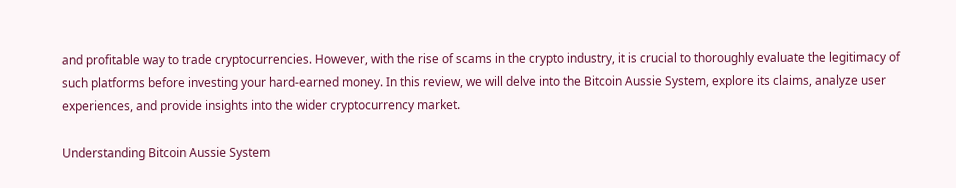and profitable way to trade cryptocurrencies. However, with the rise of scams in the crypto industry, it is crucial to thoroughly evaluate the legitimacy of such platforms before investing your hard-earned money. In this review, we will delve into the Bitcoin Aussie System, explore its claims, analyze user experiences, and provide insights into the wider cryptocurrency market.

Understanding Bitcoin Aussie System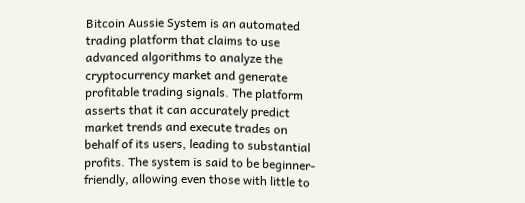Bitcoin Aussie System is an automated trading platform that claims to use advanced algorithms to analyze the cryptocurrency market and generate profitable trading signals. The platform asserts that it can accurately predict market trends and execute trades on behalf of its users, leading to substantial profits. The system is said to be beginner-friendly, allowing even those with little to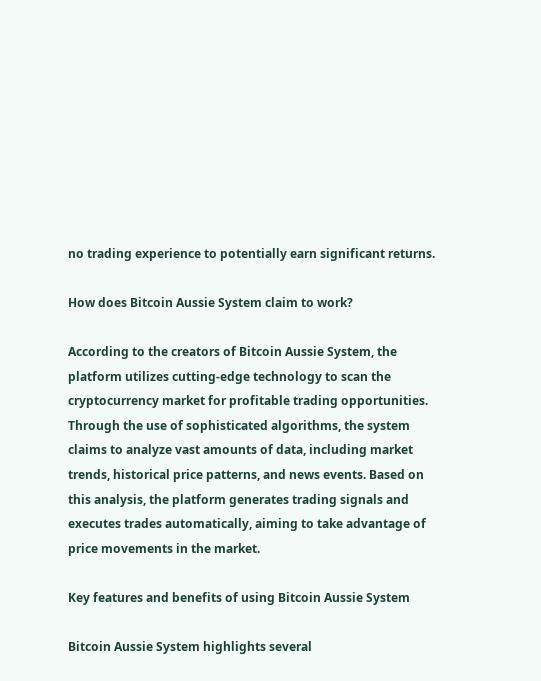no trading experience to potentially earn significant returns.

How does Bitcoin Aussie System claim to work?

According to the creators of Bitcoin Aussie System, the platform utilizes cutting-edge technology to scan the cryptocurrency market for profitable trading opportunities. Through the use of sophisticated algorithms, the system claims to analyze vast amounts of data, including market trends, historical price patterns, and news events. Based on this analysis, the platform generates trading signals and executes trades automatically, aiming to take advantage of price movements in the market.

Key features and benefits of using Bitcoin Aussie System

Bitcoin Aussie System highlights several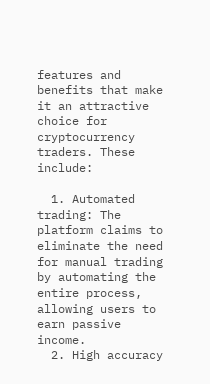features and benefits that make it an attractive choice for cryptocurrency traders. These include:

  1. Automated trading: The platform claims to eliminate the need for manual trading by automating the entire process, allowing users to earn passive income.
  2. High accuracy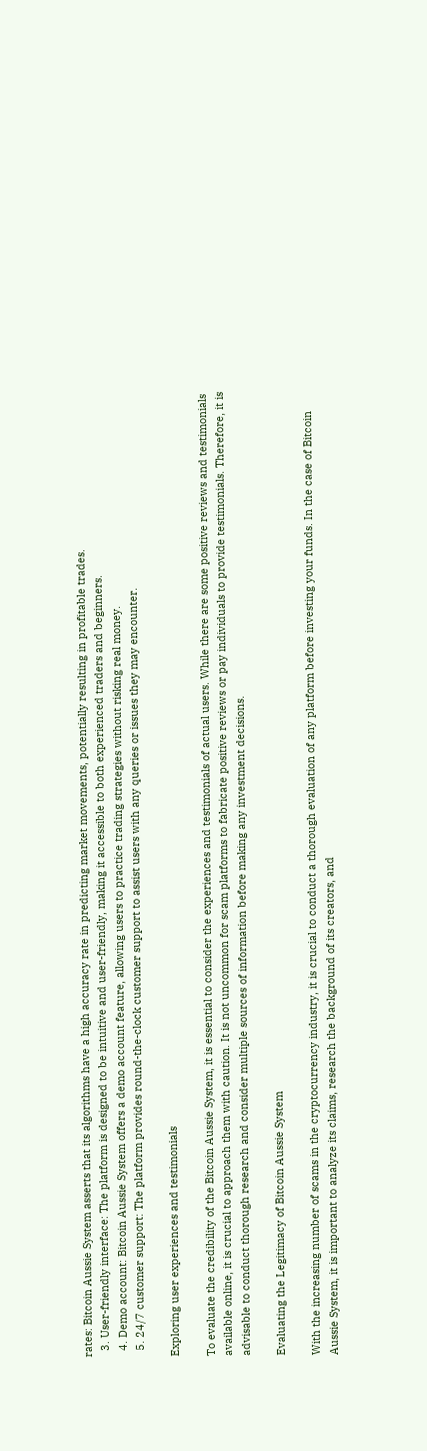rates: Bitcoin Aussie System asserts that its algorithms have a high accuracy rate in predicting market movements, potentially resulting in profitable trades.
  3. User-friendly interface: The platform is designed to be intuitive and user-friendly, making it accessible to both experienced traders and beginners.
  4. Demo account: Bitcoin Aussie System offers a demo account feature, allowing users to practice trading strategies without risking real money.
  5. 24/7 customer support: The platform provides round-the-clock customer support to assist users with any queries or issues they may encounter.

Exploring user experiences and testimonials

To evaluate the credibility of the Bitcoin Aussie System, it is essential to consider the experiences and testimonials of actual users. While there are some positive reviews and testimonials available online, it is crucial to approach them with caution. It is not uncommon for scam platforms to fabricate positive reviews or pay individuals to provide testimonials. Therefore, it is advisable to conduct thorough research and consider multiple sources of information before making any investment decisions.

Evaluating the Legitimacy of Bitcoin Aussie System

With the increasing number of scams in the cryptocurrency industry, it is crucial to conduct a thorough evaluation of any platform before investing your funds. In the case of Bitcoin Aussie System, it is important to analyze its claims, research the background of its creators, and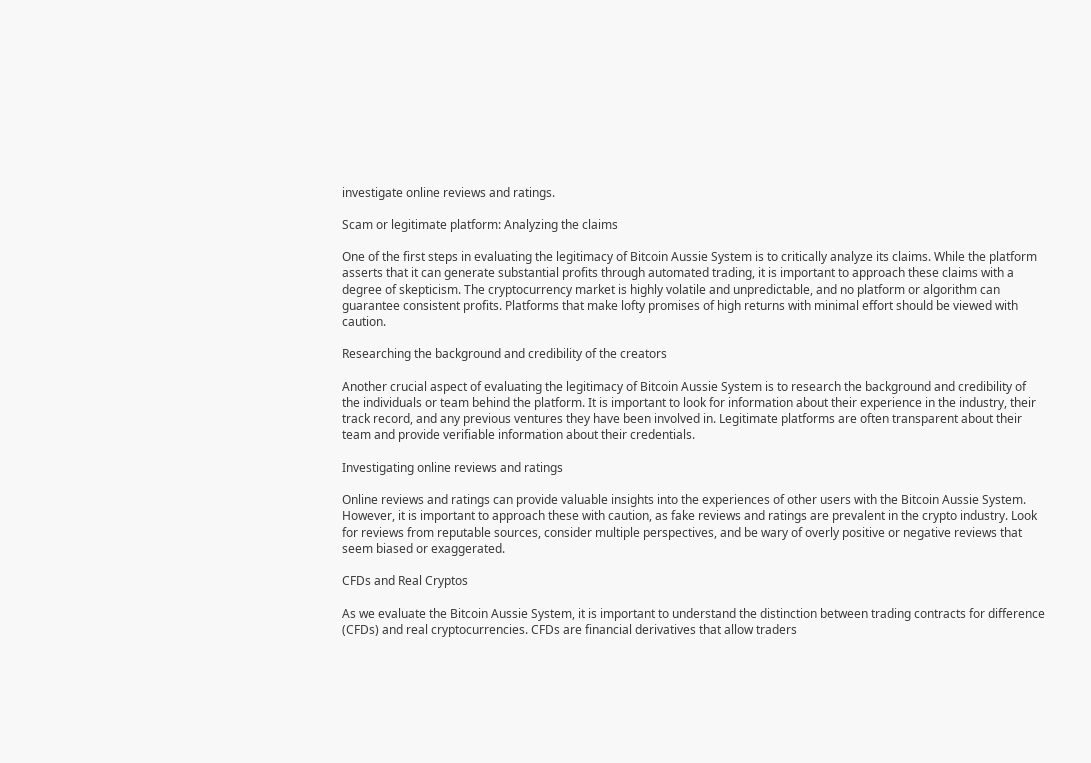investigate online reviews and ratings.

Scam or legitimate platform: Analyzing the claims

One of the first steps in evaluating the legitimacy of Bitcoin Aussie System is to critically analyze its claims. While the platform asserts that it can generate substantial profits through automated trading, it is important to approach these claims with a degree of skepticism. The cryptocurrency market is highly volatile and unpredictable, and no platform or algorithm can guarantee consistent profits. Platforms that make lofty promises of high returns with minimal effort should be viewed with caution.

Researching the background and credibility of the creators

Another crucial aspect of evaluating the legitimacy of Bitcoin Aussie System is to research the background and credibility of the individuals or team behind the platform. It is important to look for information about their experience in the industry, their track record, and any previous ventures they have been involved in. Legitimate platforms are often transparent about their team and provide verifiable information about their credentials.

Investigating online reviews and ratings

Online reviews and ratings can provide valuable insights into the experiences of other users with the Bitcoin Aussie System. However, it is important to approach these with caution, as fake reviews and ratings are prevalent in the crypto industry. Look for reviews from reputable sources, consider multiple perspectives, and be wary of overly positive or negative reviews that seem biased or exaggerated.

CFDs and Real Cryptos

As we evaluate the Bitcoin Aussie System, it is important to understand the distinction between trading contracts for difference (CFDs) and real cryptocurrencies. CFDs are financial derivatives that allow traders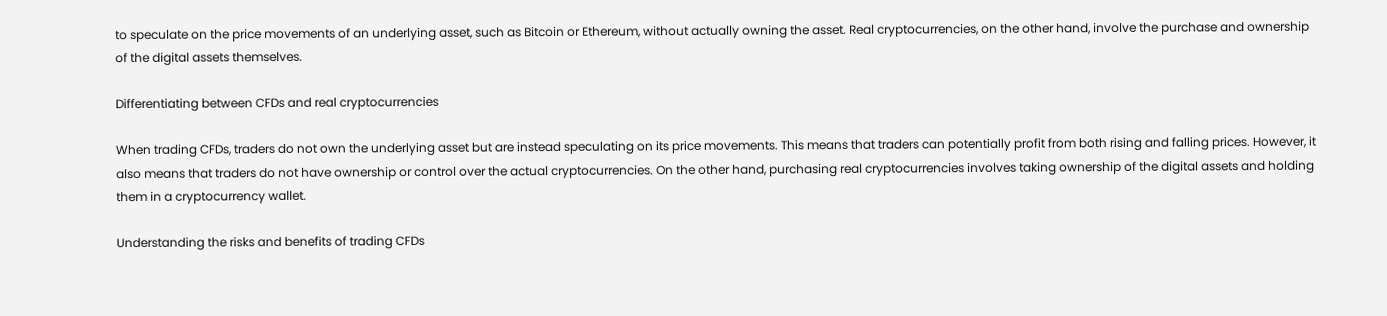to speculate on the price movements of an underlying asset, such as Bitcoin or Ethereum, without actually owning the asset. Real cryptocurrencies, on the other hand, involve the purchase and ownership of the digital assets themselves.

Differentiating between CFDs and real cryptocurrencies

When trading CFDs, traders do not own the underlying asset but are instead speculating on its price movements. This means that traders can potentially profit from both rising and falling prices. However, it also means that traders do not have ownership or control over the actual cryptocurrencies. On the other hand, purchasing real cryptocurrencies involves taking ownership of the digital assets and holding them in a cryptocurrency wallet.

Understanding the risks and benefits of trading CFDs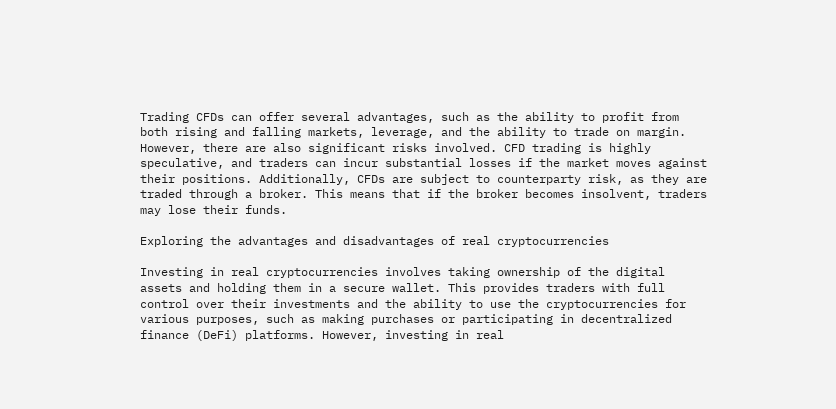Trading CFDs can offer several advantages, such as the ability to profit from both rising and falling markets, leverage, and the ability to trade on margin. However, there are also significant risks involved. CFD trading is highly speculative, and traders can incur substantial losses if the market moves against their positions. Additionally, CFDs are subject to counterparty risk, as they are traded through a broker. This means that if the broker becomes insolvent, traders may lose their funds.

Exploring the advantages and disadvantages of real cryptocurrencies

Investing in real cryptocurrencies involves taking ownership of the digital assets and holding them in a secure wallet. This provides traders with full control over their investments and the ability to use the cryptocurrencies for various purposes, such as making purchases or participating in decentralized finance (DeFi) platforms. However, investing in real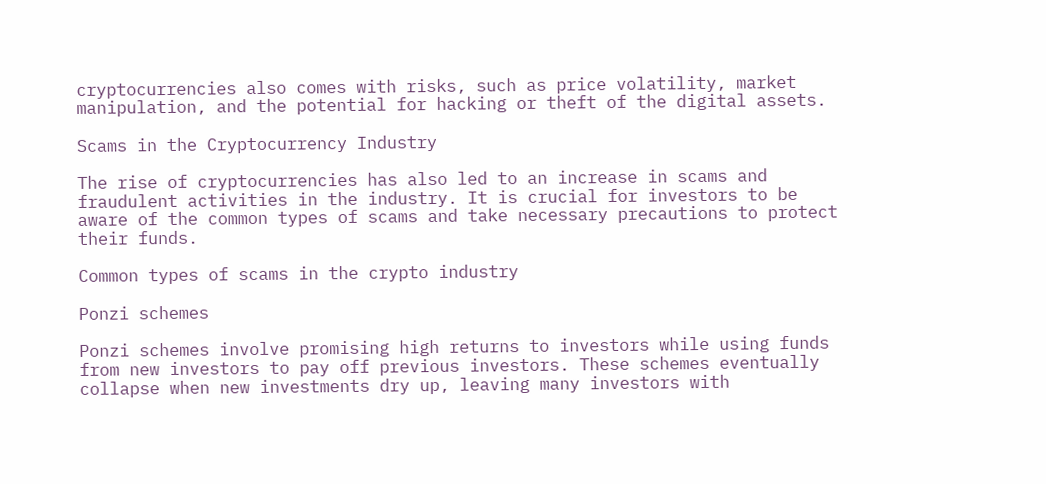cryptocurrencies also comes with risks, such as price volatility, market manipulation, and the potential for hacking or theft of the digital assets.

Scams in the Cryptocurrency Industry

The rise of cryptocurrencies has also led to an increase in scams and fraudulent activities in the industry. It is crucial for investors to be aware of the common types of scams and take necessary precautions to protect their funds.

Common types of scams in the crypto industry

Ponzi schemes

Ponzi schemes involve promising high returns to investors while using funds from new investors to pay off previous investors. These schemes eventually collapse when new investments dry up, leaving many investors with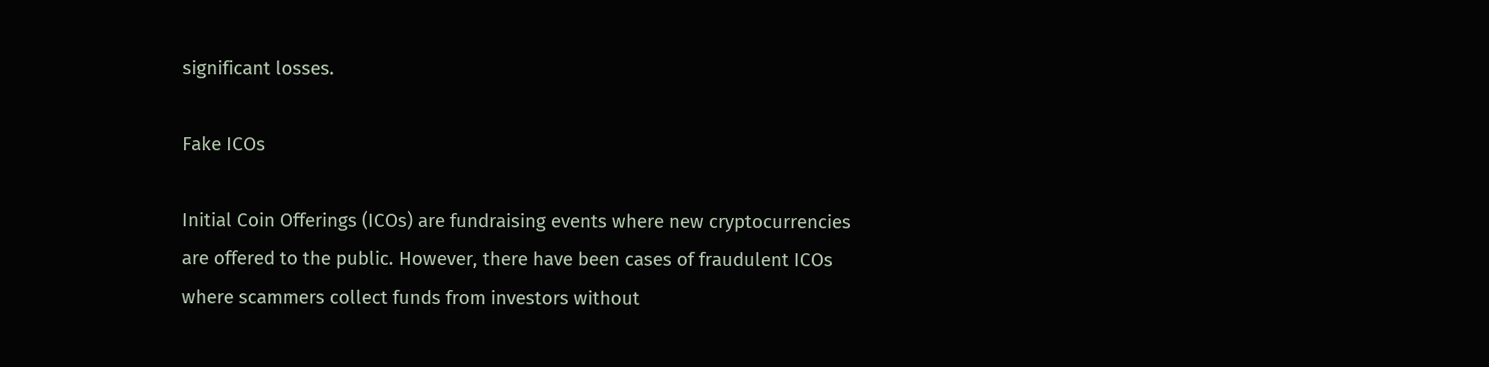significant losses.

Fake ICOs

Initial Coin Offerings (ICOs) are fundraising events where new cryptocurrencies are offered to the public. However, there have been cases of fraudulent ICOs where scammers collect funds from investors without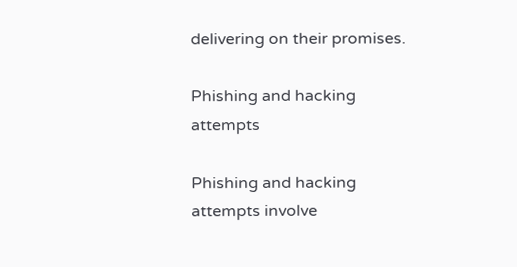delivering on their promises.

Phishing and hacking attempts

Phishing and hacking attempts involve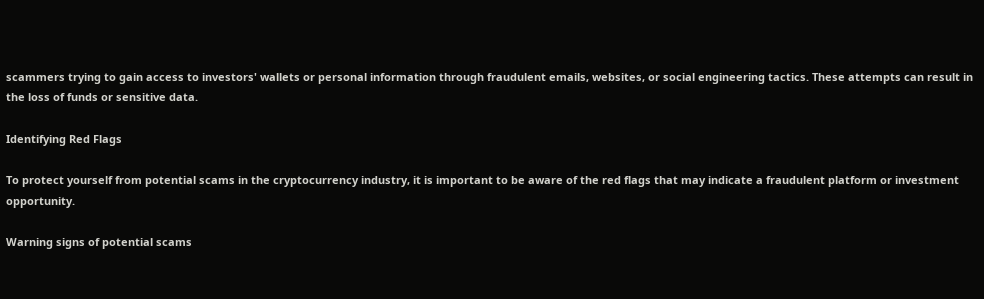scammers trying to gain access to investors' wallets or personal information through fraudulent emails, websites, or social engineering tactics. These attempts can result in the loss of funds or sensitive data.

Identifying Red Flags

To protect yourself from potential scams in the cryptocurrency industry, it is important to be aware of the red flags that may indicate a fraudulent platform or investment opportunity.

Warning signs of potential scams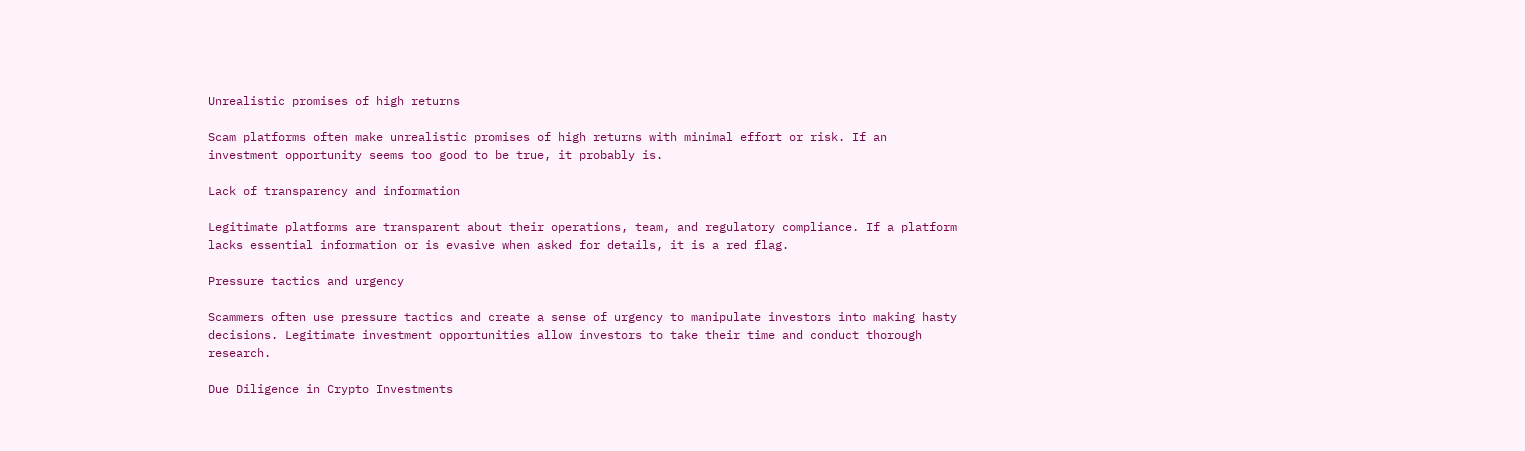Unrealistic promises of high returns

Scam platforms often make unrealistic promises of high returns with minimal effort or risk. If an investment opportunity seems too good to be true, it probably is.

Lack of transparency and information

Legitimate platforms are transparent about their operations, team, and regulatory compliance. If a platform lacks essential information or is evasive when asked for details, it is a red flag.

Pressure tactics and urgency

Scammers often use pressure tactics and create a sense of urgency to manipulate investors into making hasty decisions. Legitimate investment opportunities allow investors to take their time and conduct thorough research.

Due Diligence in Crypto Investments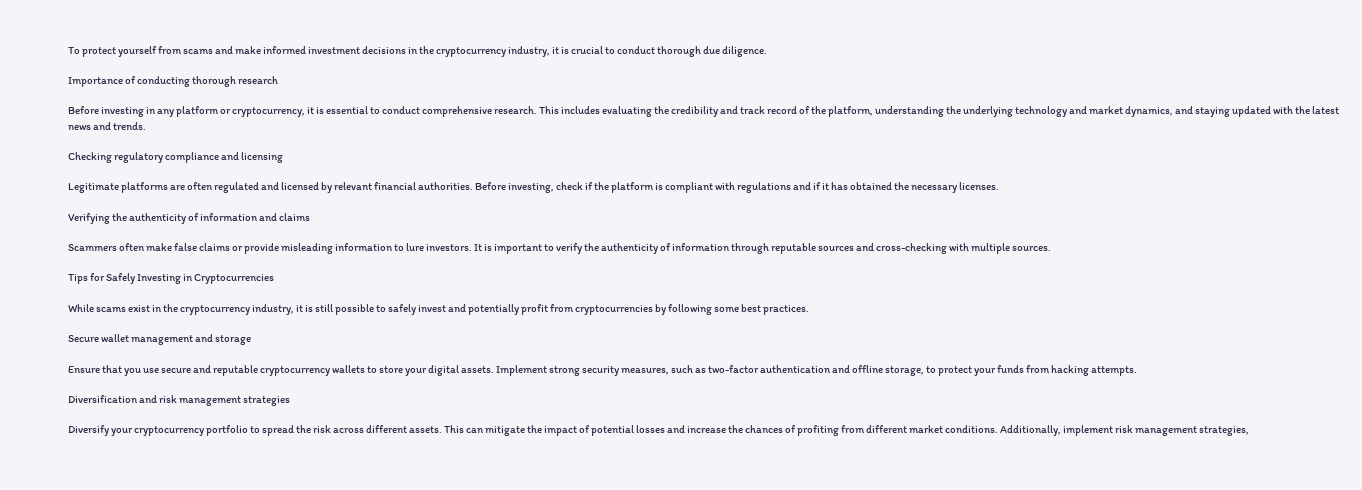To protect yourself from scams and make informed investment decisions in the cryptocurrency industry, it is crucial to conduct thorough due diligence.

Importance of conducting thorough research

Before investing in any platform or cryptocurrency, it is essential to conduct comprehensive research. This includes evaluating the credibility and track record of the platform, understanding the underlying technology and market dynamics, and staying updated with the latest news and trends.

Checking regulatory compliance and licensing

Legitimate platforms are often regulated and licensed by relevant financial authorities. Before investing, check if the platform is compliant with regulations and if it has obtained the necessary licenses.

Verifying the authenticity of information and claims

Scammers often make false claims or provide misleading information to lure investors. It is important to verify the authenticity of information through reputable sources and cross-checking with multiple sources.

Tips for Safely Investing in Cryptocurrencies

While scams exist in the cryptocurrency industry, it is still possible to safely invest and potentially profit from cryptocurrencies by following some best practices.

Secure wallet management and storage

Ensure that you use secure and reputable cryptocurrency wallets to store your digital assets. Implement strong security measures, such as two-factor authentication and offline storage, to protect your funds from hacking attempts.

Diversification and risk management strategies

Diversify your cryptocurrency portfolio to spread the risk across different assets. This can mitigate the impact of potential losses and increase the chances of profiting from different market conditions. Additionally, implement risk management strategies,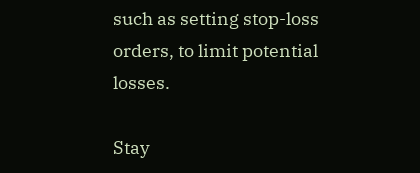such as setting stop-loss orders, to limit potential losses.

Stay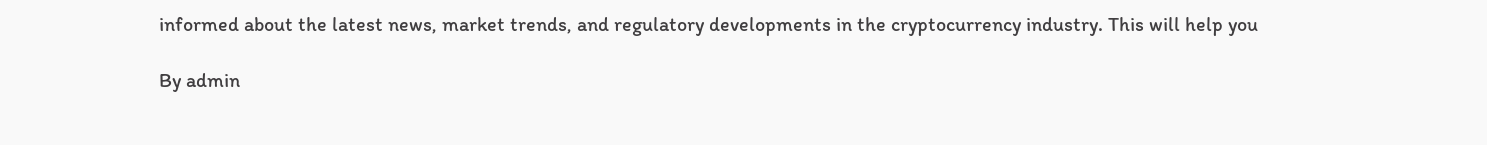informed about the latest news, market trends, and regulatory developments in the cryptocurrency industry. This will help you

By admin